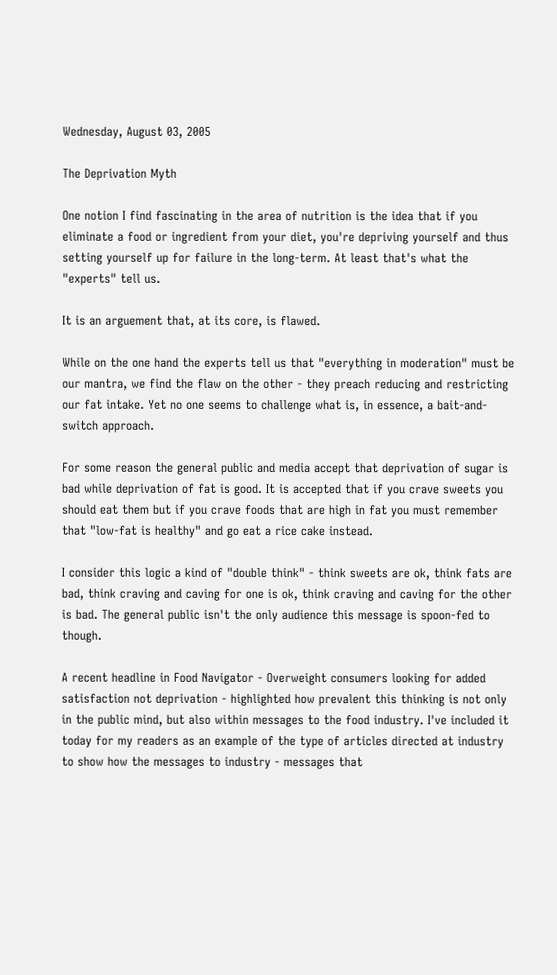Wednesday, August 03, 2005

The Deprivation Myth

One notion I find fascinating in the area of nutrition is the idea that if you eliminate a food or ingredient from your diet, you're depriving yourself and thus setting yourself up for failure in the long-term. At least that's what the "experts" tell us.

It is an arguement that, at its core, is flawed.

While on the one hand the experts tell us that "everything in moderation" must be our mantra, we find the flaw on the other - they preach reducing and restricting our fat intake. Yet no one seems to challenge what is, in essence, a bait-and-switch approach.

For some reason the general public and media accept that deprivation of sugar is bad while deprivation of fat is good. It is accepted that if you crave sweets you should eat them but if you crave foods that are high in fat you must remember that "low-fat is healthy" and go eat a rice cake instead.

I consider this logic a kind of "double think" - think sweets are ok, think fats are bad, think craving and caving for one is ok, think craving and caving for the other is bad. The general public isn't the only audience this message is spoon-fed to though.

A recent headline in Food Navigator - Overweight consumers looking for added satisfaction not deprivation - highlighted how prevalent this thinking is not only in the public mind, but also within messages to the food industry. I've included it today for my readers as an example of the type of articles directed at industry to show how the messages to industry - messages that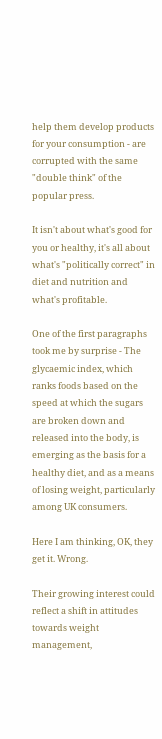help them develop products for your consumption - are corrupted with the same "double think" of the popular press.

It isn't about what's good for you or healthy, it's all about what's "politically correct" in diet and nutrition and what's profitable.

One of the first paragraphs took me by surprise - The glycaemic index, which ranks foods based on the speed at which the sugars are broken down and released into the body, is emerging as the basis for a healthy diet, and as a means of losing weight, particularly among UK consumers.

Here I am thinking, OK, they get it. Wrong.

Their growing interest could reflect a shift in attitudes towards weight management,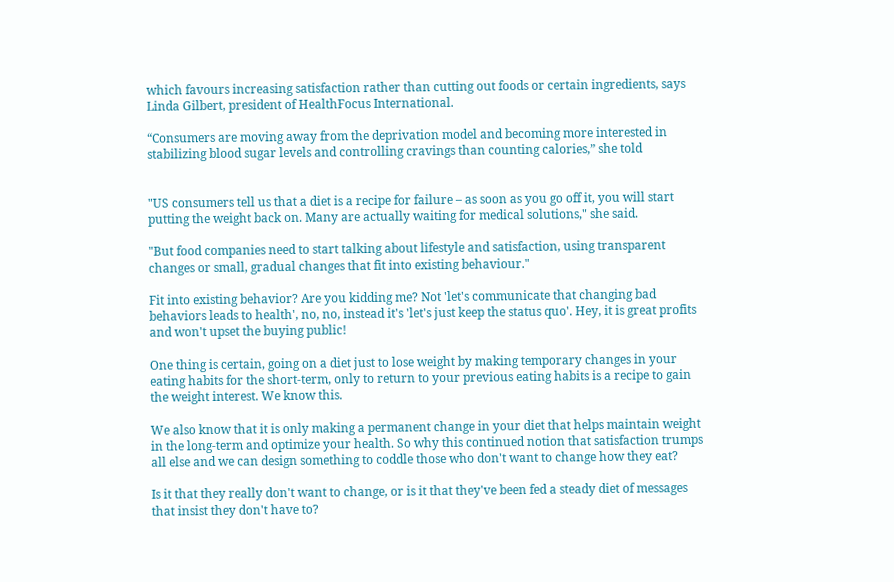which favours increasing satisfaction rather than cutting out foods or certain ingredients, says Linda Gilbert, president of HealthFocus International.

“Consumers are moving away from the deprivation model and becoming more interested in stabilizing blood sugar levels and controlling cravings than counting calories,” she told


"US consumers tell us that a diet is a recipe for failure – as soon as you go off it, you will start putting the weight back on. Many are actually waiting for medical solutions," she said.

"But food companies need to start talking about lifestyle and satisfaction, using transparent changes or small, gradual changes that fit into existing behaviour."

Fit into existing behavior? Are you kidding me? Not 'let's communicate that changing bad behaviors leads to health', no, no, instead it's 'let's just keep the status quo'. Hey, it is great profits and won't upset the buying public!

One thing is certain, going on a diet just to lose weight by making temporary changes in your eating habits for the short-term, only to return to your previous eating habits is a recipe to gain the weight interest. We know this.

We also know that it is only making a permanent change in your diet that helps maintain weight in the long-term and optimize your health. So why this continued notion that satisfaction trumps all else and we can design something to coddle those who don't want to change how they eat?

Is it that they really don't want to change, or is it that they've been fed a steady diet of messages that insist they don't have to?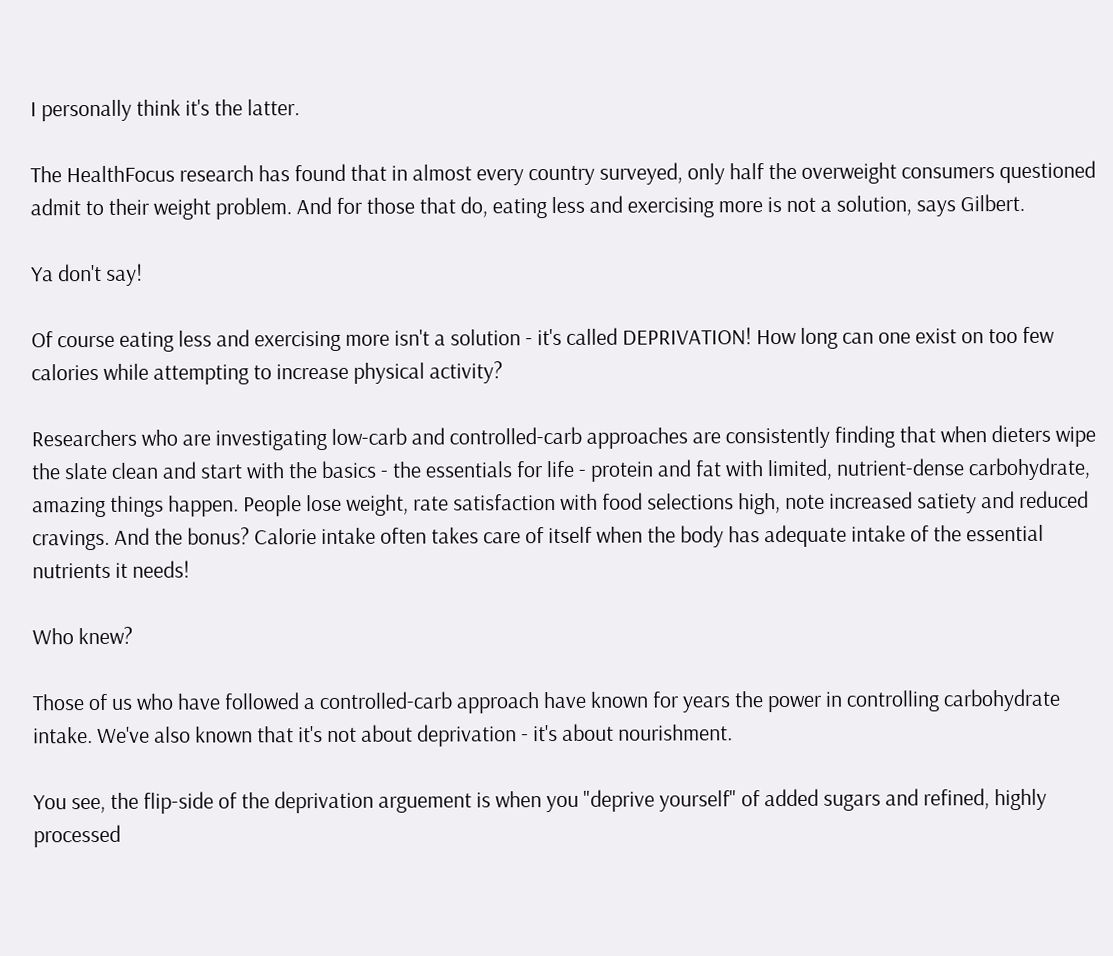I personally think it's the latter.

The HealthFocus research has found that in almost every country surveyed, only half the overweight consumers questioned admit to their weight problem. And for those that do, eating less and exercising more is not a solution, says Gilbert.

Ya don't say!

Of course eating less and exercising more isn't a solution - it's called DEPRIVATION! How long can one exist on too few calories while attempting to increase physical activity?

Researchers who are investigating low-carb and controlled-carb approaches are consistently finding that when dieters wipe the slate clean and start with the basics - the essentials for life - protein and fat with limited, nutrient-dense carbohydrate, amazing things happen. People lose weight, rate satisfaction with food selections high, note increased satiety and reduced cravings. And the bonus? Calorie intake often takes care of itself when the body has adequate intake of the essential nutrients it needs!

Who knew?

Those of us who have followed a controlled-carb approach have known for years the power in controlling carbohydrate intake. We've also known that it's not about deprivation - it's about nourishment.

You see, the flip-side of the deprivation arguement is when you "deprive yourself" of added sugars and refined, highly processed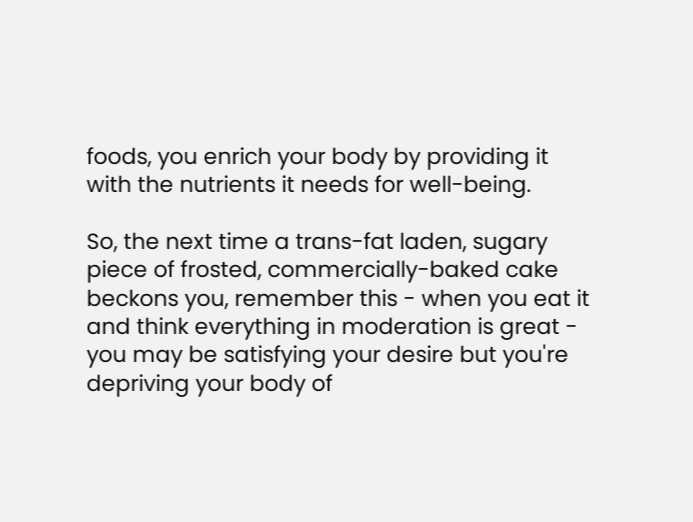foods, you enrich your body by providing it with the nutrients it needs for well-being.

So, the next time a trans-fat laden, sugary piece of frosted, commercially-baked cake beckons you, remember this - when you eat it and think everything in moderation is great - you may be satisfying your desire but you're depriving your body of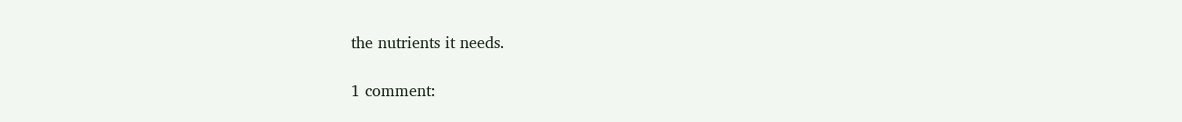the nutrients it needs.

1 comment: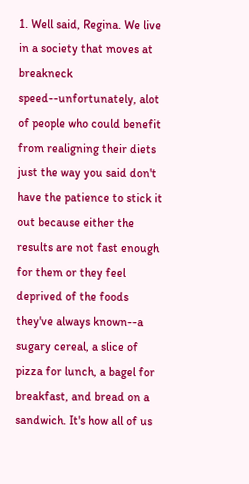1. Well said, Regina. We live in a society that moves at breakneck speed--unfortunately, alot of people who could benefit from realigning their diets just the way you said don't have the patience to stick it out because either the results are not fast enough for them or they feel deprived of the foods they've always known--a sugary cereal, a slice of pizza for lunch, a bagel for breakfast, and bread on a sandwich. It's how all of us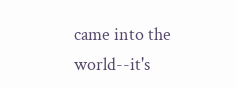came into the world--it's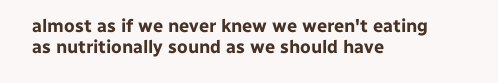almost as if we never knew we weren't eating as nutritionally sound as we should have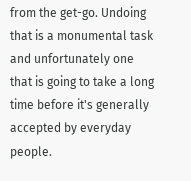from the get-go. Undoing that is a monumental task and unfortunately one that is going to take a long time before it's generally accepted by everyday people.